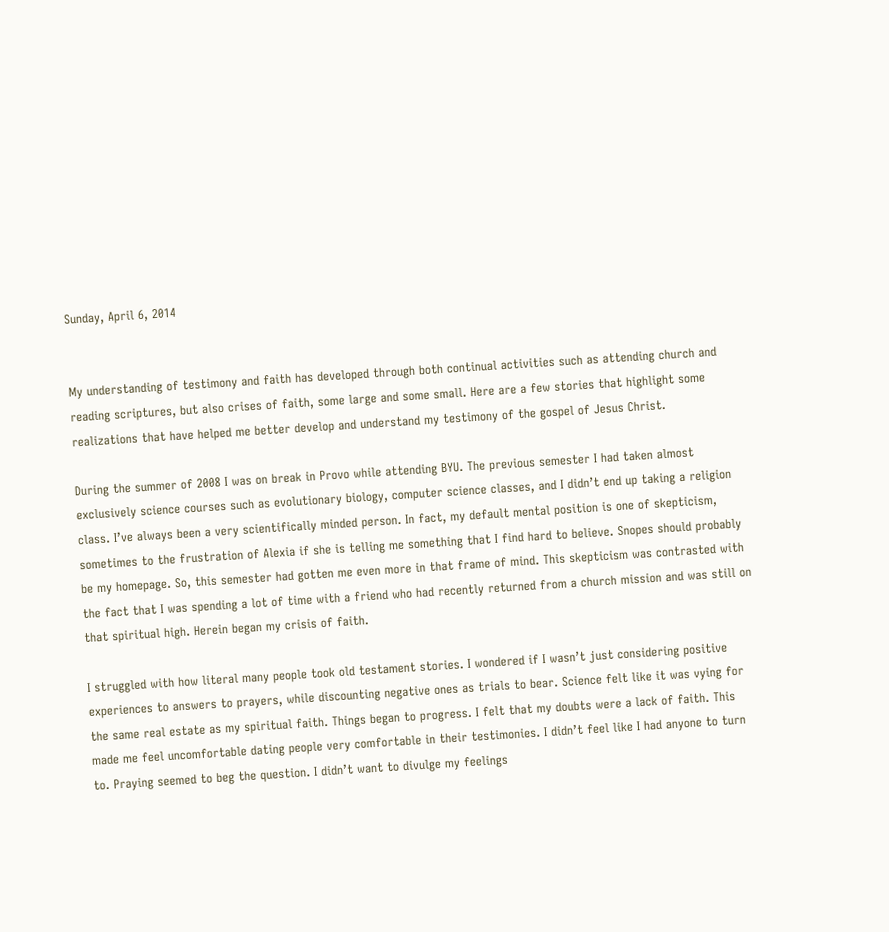Sunday, April 6, 2014


My understanding of testimony and faith has developed through both continual activities such as attending church and reading scriptures, but also crises of faith, some large and some small. Here are a few stories that highlight some realizations that have helped me better develop and understand my testimony of the gospel of Jesus Christ.

During the summer of 2008 I was on break in Provo while attending BYU. The previous semester I had taken almost exclusively science courses such as evolutionary biology, computer science classes, and I didn’t end up taking a religion class. I’ve always been a very scientifically minded person. In fact, my default mental position is one of skepticism, sometimes to the frustration of Alexia if she is telling me something that I find hard to believe. Snopes should probably be my homepage. So, this semester had gotten me even more in that frame of mind. This skepticism was contrasted with the fact that I was spending a lot of time with a friend who had recently returned from a church mission and was still on that spiritual high. Herein began my crisis of faith.

I struggled with how literal many people took old testament stories. I wondered if I wasn’t just considering positive experiences to answers to prayers, while discounting negative ones as trials to bear. Science felt like it was vying for the same real estate as my spiritual faith. Things began to progress. I felt that my doubts were a lack of faith. This made me feel uncomfortable dating people very comfortable in their testimonies. I didn’t feel like I had anyone to turn to. Praying seemed to beg the question. I didn’t want to divulge my feelings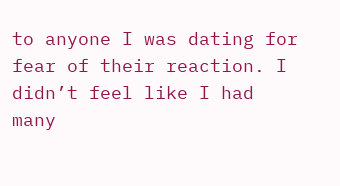to anyone I was dating for fear of their reaction. I didn’t feel like I had many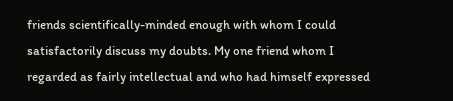friends scientifically-minded enough with whom I could satisfactorily discuss my doubts. My one friend whom I regarded as fairly intellectual and who had himself expressed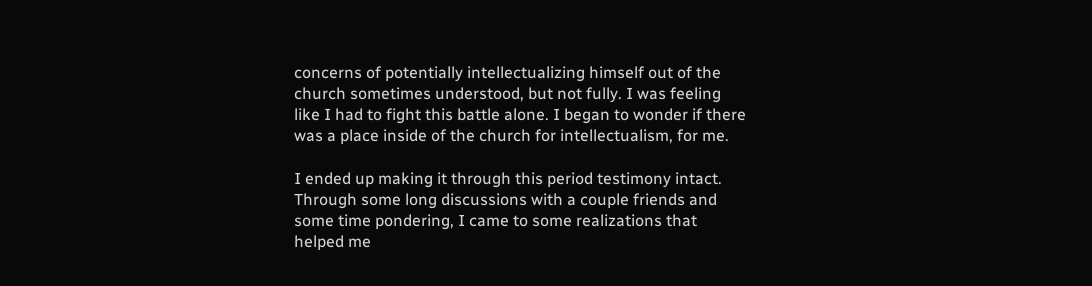concerns of potentially intellectualizing himself out of the church sometimes understood, but not fully. I was feeling like I had to fight this battle alone. I began to wonder if there was a place inside of the church for intellectualism, for me.

I ended up making it through this period testimony intact. Through some long discussions with a couple friends and some time pondering, I came to some realizations that helped me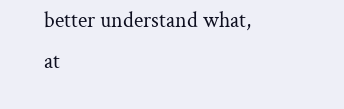better understand what, at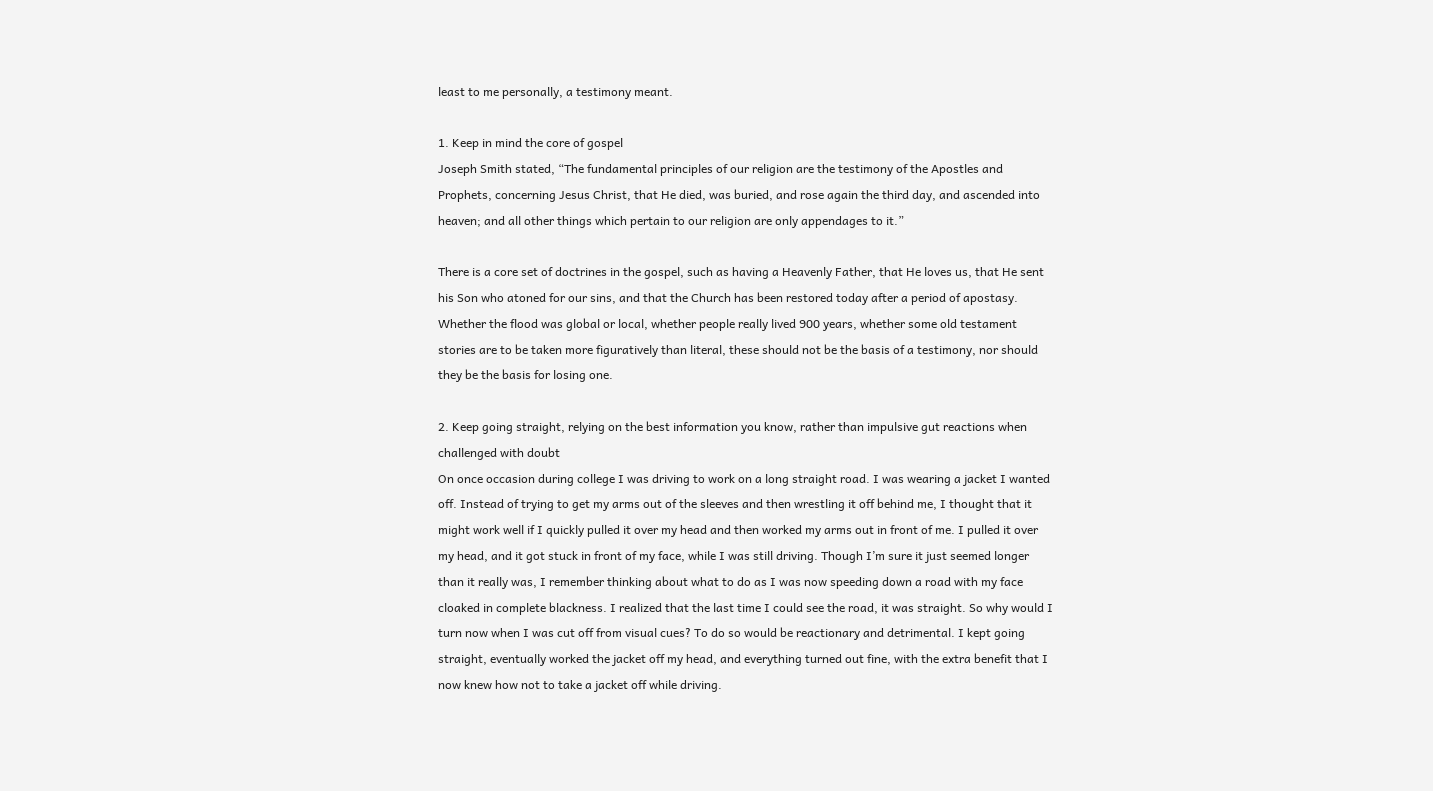least to me personally, a testimony meant.

1. Keep in mind the core of gospel
Joseph Smith stated, “The fundamental principles of our religion are the testimony of the Apostles and Prophets, concerning Jesus Christ, that He died, was buried, and rose again the third day, and ascended into heaven; and all other things which pertain to our religion are only appendages to it.”

There is a core set of doctrines in the gospel, such as having a Heavenly Father, that He loves us, that He sent his Son who atoned for our sins, and that the Church has been restored today after a period of apostasy. Whether the flood was global or local, whether people really lived 900 years, whether some old testament stories are to be taken more figuratively than literal, these should not be the basis of a testimony, nor should they be the basis for losing one.

2. Keep going straight, relying on the best information you know, rather than impulsive gut reactions when challenged with doubt
On once occasion during college I was driving to work on a long straight road. I was wearing a jacket I wanted off. Instead of trying to get my arms out of the sleeves and then wrestling it off behind me, I thought that it might work well if I quickly pulled it over my head and then worked my arms out in front of me. I pulled it over my head, and it got stuck in front of my face, while I was still driving. Though I’m sure it just seemed longer than it really was, I remember thinking about what to do as I was now speeding down a road with my face cloaked in complete blackness. I realized that the last time I could see the road, it was straight. So why would I turn now when I was cut off from visual cues? To do so would be reactionary and detrimental. I kept going straight, eventually worked the jacket off my head, and everything turned out fine, with the extra benefit that I now knew how not to take a jacket off while driving.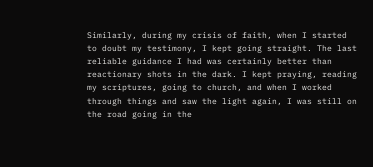Similarly, during my crisis of faith, when I started to doubt my testimony, I kept going straight. The last reliable guidance I had was certainly better than reactionary shots in the dark. I kept praying, reading my scriptures, going to church, and when I worked through things and saw the light again, I was still on the road going in the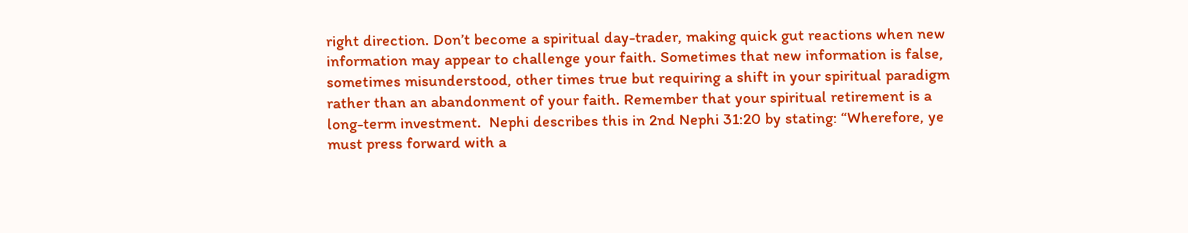right direction. Don’t become a spiritual day-trader, making quick gut reactions when new information may appear to challenge your faith. Sometimes that new information is false, sometimes misunderstood, other times true but requiring a shift in your spiritual paradigm rather than an abandonment of your faith. Remember that your spiritual retirement is a long-term investment.  Nephi describes this in 2nd Nephi 31:20 by stating: “Wherefore, ye must press forward with a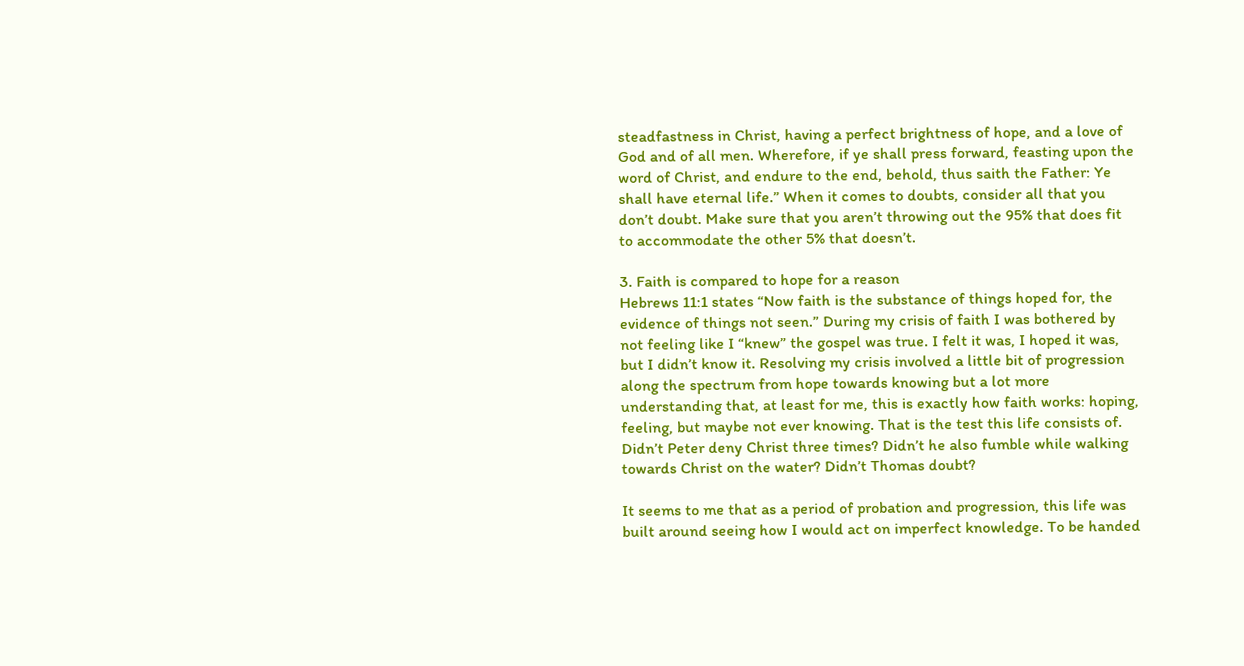steadfastness in Christ, having a perfect brightness of hope, and a love of God and of all men. Wherefore, if ye shall press forward, feasting upon the word of Christ, and endure to the end, behold, thus saith the Father: Ye shall have eternal life.” When it comes to doubts, consider all that you don’t doubt. Make sure that you aren’t throwing out the 95% that does fit to accommodate the other 5% that doesn’t.

3. Faith is compared to hope for a reason
Hebrews 11:1 states “Now faith is the substance of things hoped for, the evidence of things not seen.” During my crisis of faith I was bothered by not feeling like I “knew” the gospel was true. I felt it was, I hoped it was, but I didn’t know it. Resolving my crisis involved a little bit of progression along the spectrum from hope towards knowing but a lot more understanding that, at least for me, this is exactly how faith works: hoping, feeling, but maybe not ever knowing. That is the test this life consists of. Didn’t Peter deny Christ three times? Didn’t he also fumble while walking towards Christ on the water? Didn’t Thomas doubt?

It seems to me that as a period of probation and progression, this life was built around seeing how I would act on imperfect knowledge. To be handed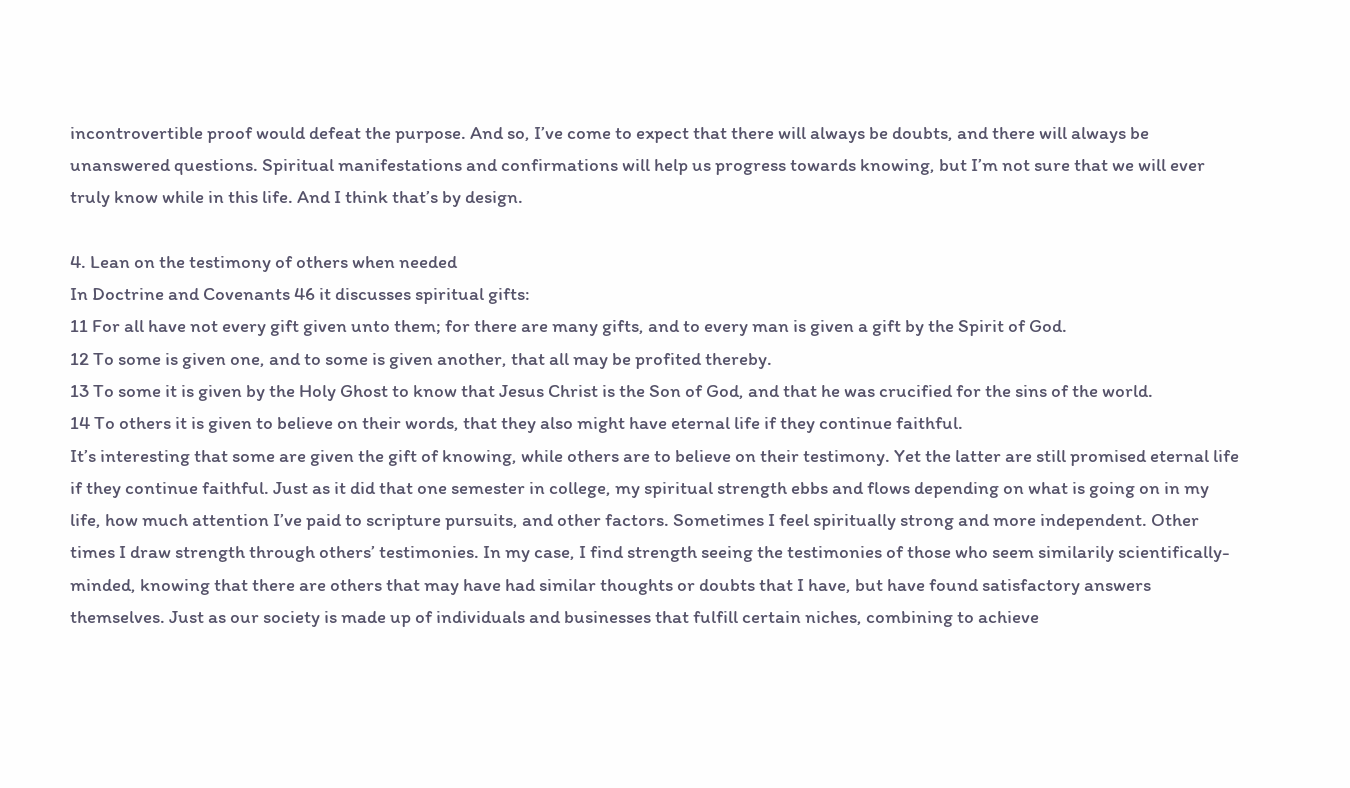incontrovertible proof would defeat the purpose. And so, I’ve come to expect that there will always be doubts, and there will always be unanswered questions. Spiritual manifestations and confirmations will help us progress towards knowing, but I’m not sure that we will ever truly know while in this life. And I think that’s by design.

4. Lean on the testimony of others when needed
In Doctrine and Covenants 46 it discusses spiritual gifts:
11 For all have not every gift given unto them; for there are many gifts, and to every man is given a gift by the Spirit of God.
12 To some is given one, and to some is given another, that all may be profited thereby.
13 To some it is given by the Holy Ghost to know that Jesus Christ is the Son of God, and that he was crucified for the sins of the world.
14 To others it is given to believe on their words, that they also might have eternal life if they continue faithful.
It’s interesting that some are given the gift of knowing, while others are to believe on their testimony. Yet the latter are still promised eternal life if they continue faithful. Just as it did that one semester in college, my spiritual strength ebbs and flows depending on what is going on in my life, how much attention I’ve paid to scripture pursuits, and other factors. Sometimes I feel spiritually strong and more independent. Other times I draw strength through others’ testimonies. In my case, I find strength seeing the testimonies of those who seem similarily scientifically-minded, knowing that there are others that may have had similar thoughts or doubts that I have, but have found satisfactory answers themselves. Just as our society is made up of individuals and businesses that fulfill certain niches, combining to achieve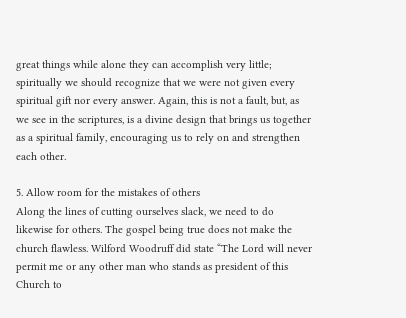great things while alone they can accomplish very little; spiritually we should recognize that we were not given every spiritual gift nor every answer. Again, this is not a fault, but, as we see in the scriptures, is a divine design that brings us together as a spiritual family, encouraging us to rely on and strengthen each other.

5. Allow room for the mistakes of others
Along the lines of cutting ourselves slack, we need to do likewise for others. The gospel being true does not make the church flawless. Wilford Woodruff did state “The Lord will never permit me or any other man who stands as president of this Church to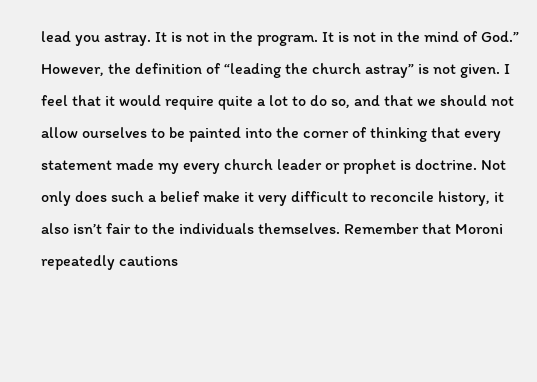lead you astray. It is not in the program. It is not in the mind of God.” However, the definition of “leading the church astray” is not given. I feel that it would require quite a lot to do so, and that we should not allow ourselves to be painted into the corner of thinking that every statement made my every church leader or prophet is doctrine. Not only does such a belief make it very difficult to reconcile history, it also isn’t fair to the individuals themselves. Remember that Moroni repeatedly cautions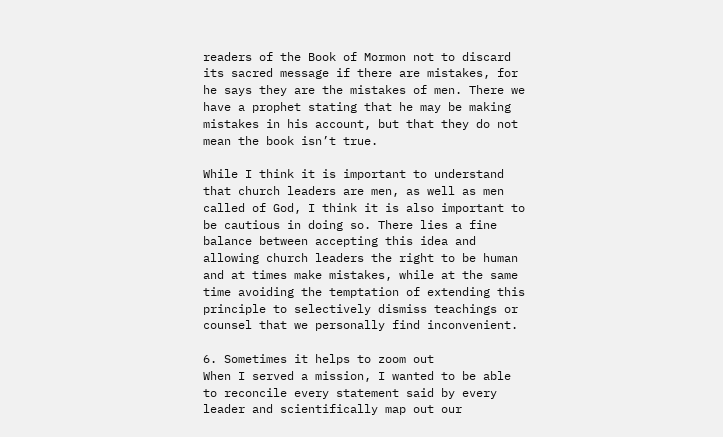readers of the Book of Mormon not to discard its sacred message if there are mistakes, for he says they are the mistakes of men. There we have a prophet stating that he may be making mistakes in his account, but that they do not mean the book isn’t true.

While I think it is important to understand that church leaders are men, as well as men called of God, I think it is also important to be cautious in doing so. There lies a fine balance between accepting this idea and allowing church leaders the right to be human and at times make mistakes, while at the same time avoiding the temptation of extending this principle to selectively dismiss teachings or counsel that we personally find inconvenient.

6. Sometimes it helps to zoom out
When I served a mission, I wanted to be able to reconcile every statement said by every leader and scientifically map out our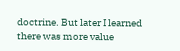doctrine. But later I learned there was more value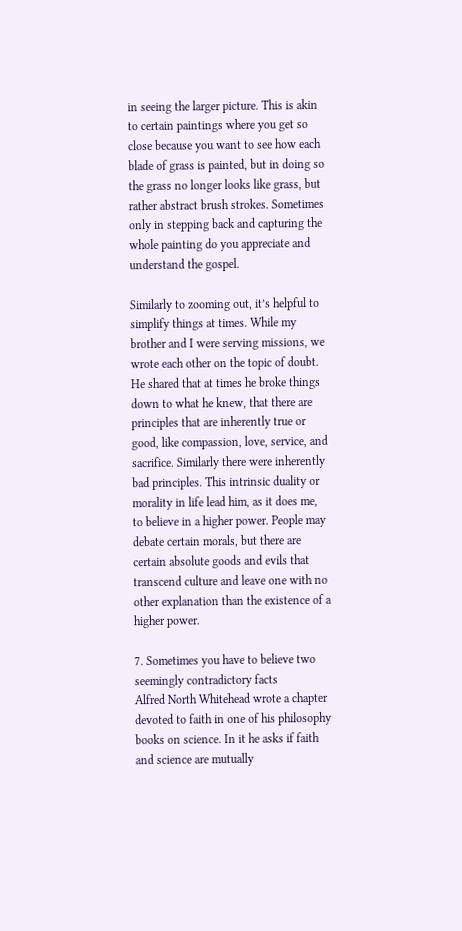in seeing the larger picture. This is akin to certain paintings where you get so close because you want to see how each blade of grass is painted, but in doing so the grass no longer looks like grass, but rather abstract brush strokes. Sometimes only in stepping back and capturing the whole painting do you appreciate and understand the gospel.

Similarly to zooming out, it’s helpful to simplify things at times. While my brother and I were serving missions, we wrote each other on the topic of doubt. He shared that at times he broke things down to what he knew, that there are principles that are inherently true or good, like compassion, love, service, and sacrifice. Similarly there were inherently bad principles. This intrinsic duality or morality in life lead him, as it does me, to believe in a higher power. People may debate certain morals, but there are certain absolute goods and evils that transcend culture and leave one with no other explanation than the existence of a higher power.

7. Sometimes you have to believe two seemingly contradictory facts
Alfred North Whitehead wrote a chapter devoted to faith in one of his philosophy books on science. In it he asks if faith and science are mutually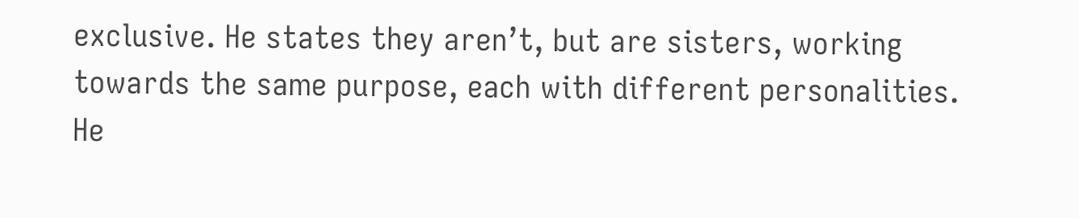exclusive. He states they aren’t, but are sisters, working towards the same purpose, each with different personalities. He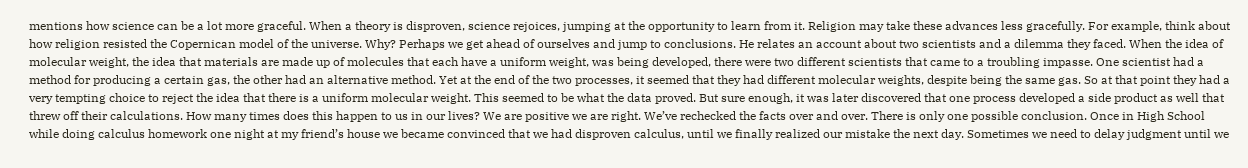mentions how science can be a lot more graceful. When a theory is disproven, science rejoices, jumping at the opportunity to learn from it. Religion may take these advances less gracefully. For example, think about how religion resisted the Copernican model of the universe. Why? Perhaps we get ahead of ourselves and jump to conclusions. He relates an account about two scientists and a dilemma they faced. When the idea of molecular weight, the idea that materials are made up of molecules that each have a uniform weight, was being developed, there were two different scientists that came to a troubling impasse. One scientist had a method for producing a certain gas, the other had an alternative method. Yet at the end of the two processes, it seemed that they had different molecular weights, despite being the same gas. So at that point they had a very tempting choice to reject the idea that there is a uniform molecular weight. This seemed to be what the data proved. But sure enough, it was later discovered that one process developed a side product as well that threw off their calculations. How many times does this happen to us in our lives? We are positive we are right. We’ve rechecked the facts over and over. There is only one possible conclusion. Once in High School while doing calculus homework one night at my friend’s house we became convinced that we had disproven calculus, until we finally realized our mistake the next day. Sometimes we need to delay judgment until we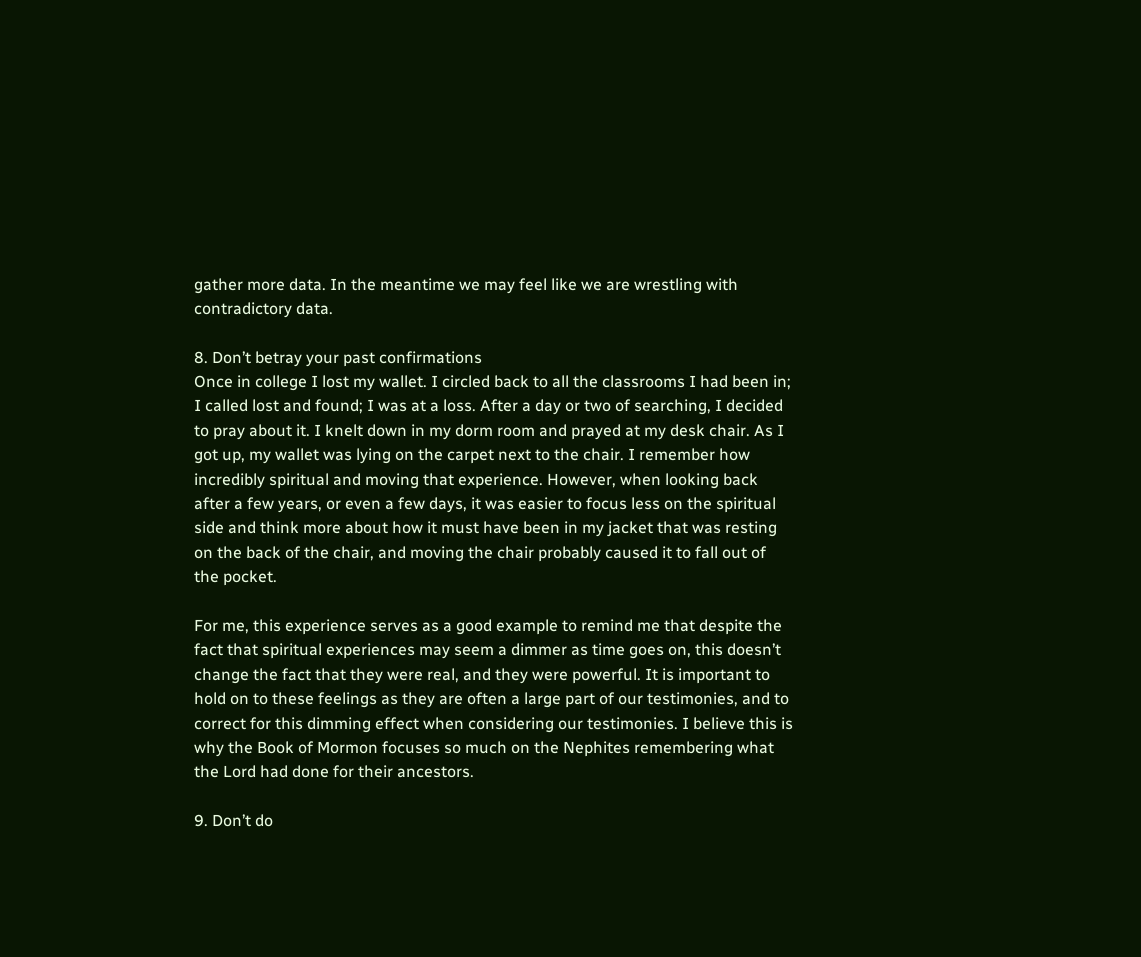gather more data. In the meantime we may feel like we are wrestling with contradictory data.

8. Don’t betray your past confirmations
Once in college I lost my wallet. I circled back to all the classrooms I had been in; I called lost and found; I was at a loss. After a day or two of searching, I decided to pray about it. I knelt down in my dorm room and prayed at my desk chair. As I got up, my wallet was lying on the carpet next to the chair. I remember how incredibly spiritual and moving that experience. However, when looking back after a few years, or even a few days, it was easier to focus less on the spiritual side and think more about how it must have been in my jacket that was resting on the back of the chair, and moving the chair probably caused it to fall out of the pocket.

For me, this experience serves as a good example to remind me that despite the fact that spiritual experiences may seem a dimmer as time goes on, this doesn’t change the fact that they were real, and they were powerful. It is important to hold on to these feelings as they are often a large part of our testimonies, and to correct for this dimming effect when considering our testimonies. I believe this is why the Book of Mormon focuses so much on the Nephites remembering what the Lord had done for their ancestors.

9. Don’t do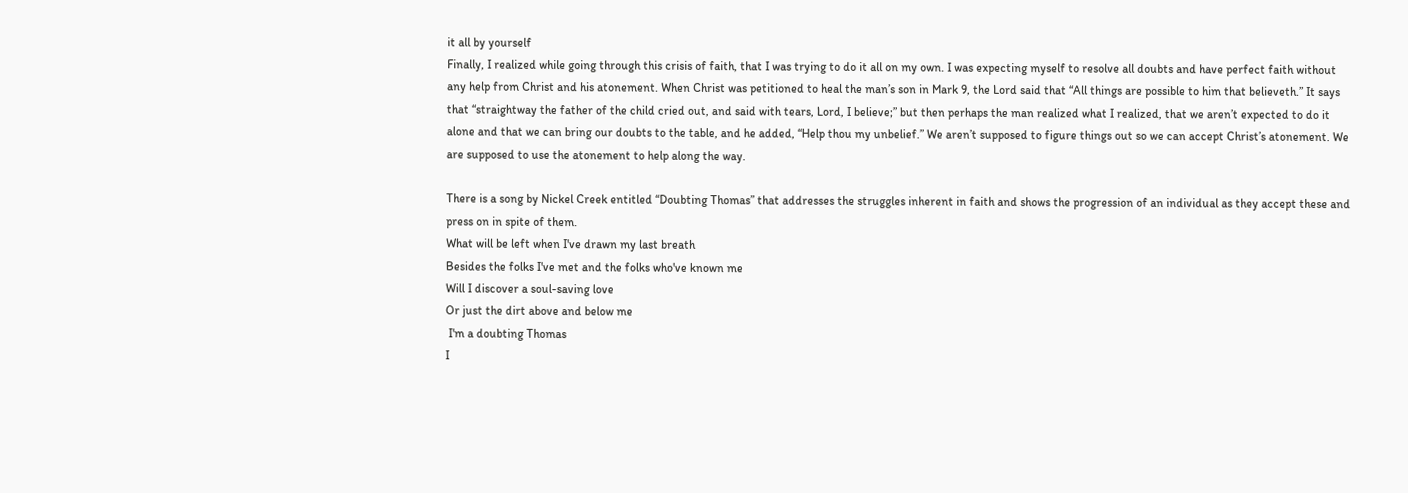it all by yourself
Finally, I realized while going through this crisis of faith, that I was trying to do it all on my own. I was expecting myself to resolve all doubts and have perfect faith without any help from Christ and his atonement. When Christ was petitioned to heal the man’s son in Mark 9, the Lord said that “All things are possible to him that believeth.” It says that “straightway the father of the child cried out, and said with tears, Lord, I believe;” but then perhaps the man realized what I realized, that we aren’t expected to do it alone and that we can bring our doubts to the table, and he added, “Help thou my unbelief.” We aren’t supposed to figure things out so we can accept Christ’s atonement. We are supposed to use the atonement to help along the way.

There is a song by Nickel Creek entitled “Doubting Thomas” that addresses the struggles inherent in faith and shows the progression of an individual as they accept these and press on in spite of them.
What will be left when I've drawn my last breath
Besides the folks I've met and the folks who've known me
Will I discover a soul-saving love
Or just the dirt above and below me
 I'm a doubting Thomas
I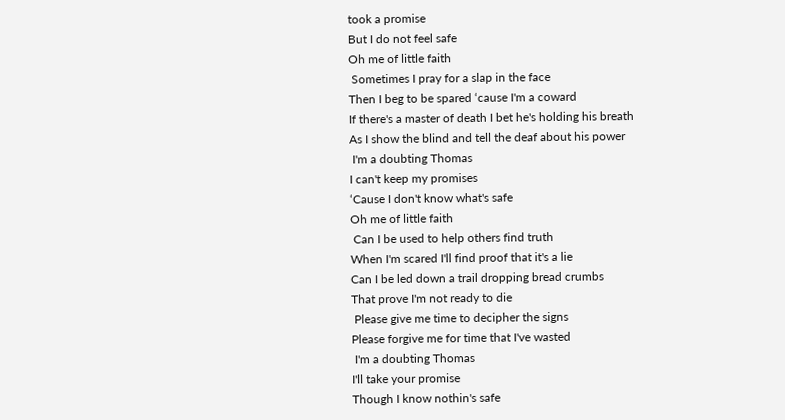took a promise
But I do not feel safe
Oh me of little faith
 Sometimes I pray for a slap in the face
Then I beg to be spared ‘cause I'm a coward
If there's a master of death I bet he's holding his breath
As I show the blind and tell the deaf about his power
 I'm a doubting Thomas
I can't keep my promises
‘Cause I don't know what's safe
Oh me of little faith
 Can I be used to help others find truth
When I'm scared I'll find proof that it's a lie
Can I be led down a trail dropping bread crumbs
That prove I'm not ready to die
 Please give me time to decipher the signs
Please forgive me for time that I've wasted
 I'm a doubting Thomas
I'll take your promise
Though I know nothin's safe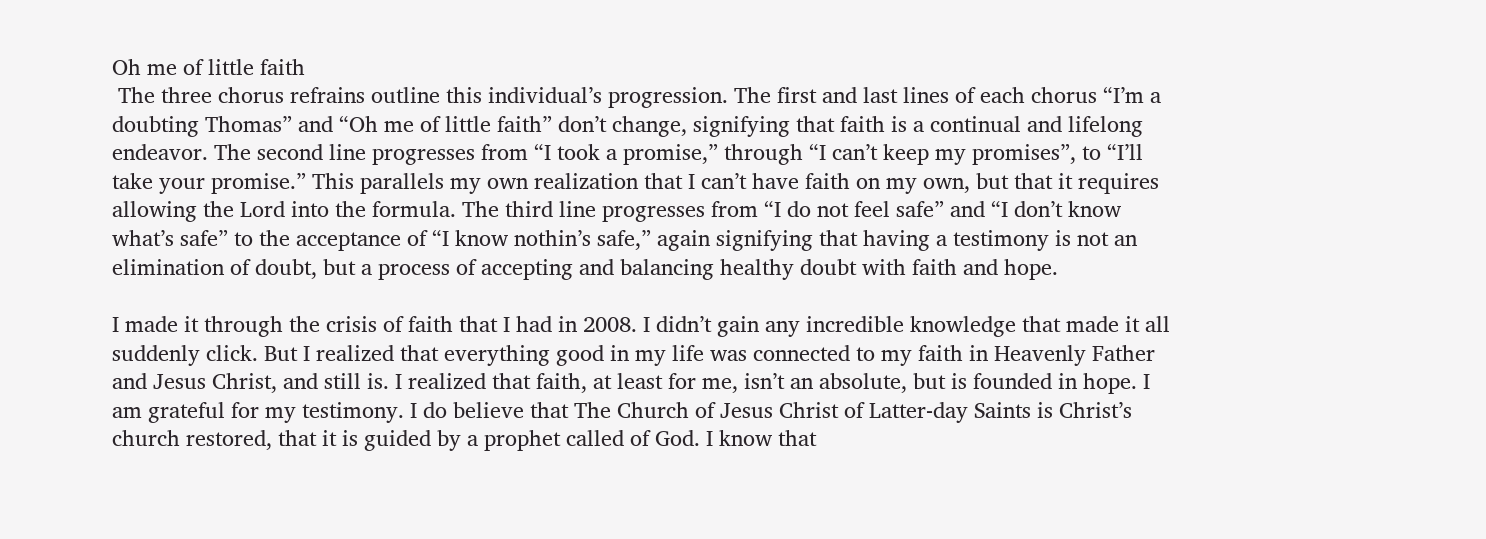Oh me of little faith
 The three chorus refrains outline this individual’s progression. The first and last lines of each chorus “I’m a doubting Thomas” and “Oh me of little faith” don’t change, signifying that faith is a continual and lifelong endeavor. The second line progresses from “I took a promise,” through “I can’t keep my promises”, to “I’ll take your promise.” This parallels my own realization that I can’t have faith on my own, but that it requires allowing the Lord into the formula. The third line progresses from “I do not feel safe” and “I don’t know what’s safe” to the acceptance of “I know nothin’s safe,” again signifying that having a testimony is not an elimination of doubt, but a process of accepting and balancing healthy doubt with faith and hope.

I made it through the crisis of faith that I had in 2008. I didn’t gain any incredible knowledge that made it all suddenly click. But I realized that everything good in my life was connected to my faith in Heavenly Father and Jesus Christ, and still is. I realized that faith, at least for me, isn’t an absolute, but is founded in hope. I am grateful for my testimony. I do believe that The Church of Jesus Christ of Latter-day Saints is Christ’s church restored, that it is guided by a prophet called of God. I know that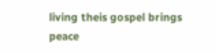living theis gospel brings peace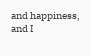and happiness, and I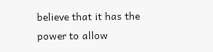believe that it has the power to allow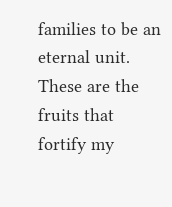families to be an eternal unit. These are the fruits that fortify my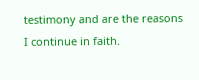testimony and are the reasons I continue in faith.